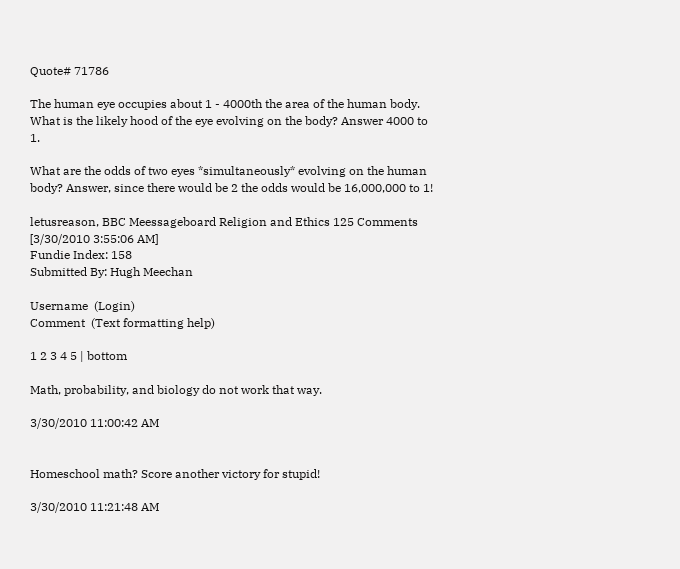Quote# 71786

The human eye occupies about 1 - 4000th the area of the human body. What is the likely hood of the eye evolving on the body? Answer 4000 to 1.

What are the odds of two eyes *simultaneously* evolving on the human body? Answer, since there would be 2 the odds would be 16,000,000 to 1!

letusreason, BBC Meessageboard Religion and Ethics 125 Comments [3/30/2010 3:55:06 AM]
Fundie Index: 158
Submitted By: Hugh Meechan

Username  (Login)
Comment  (Text formatting help)

1 2 3 4 5 | bottom

Math, probability, and biology do not work that way.

3/30/2010 11:00:42 AM


Homeschool math? Score another victory for stupid!

3/30/2010 11:21:48 AM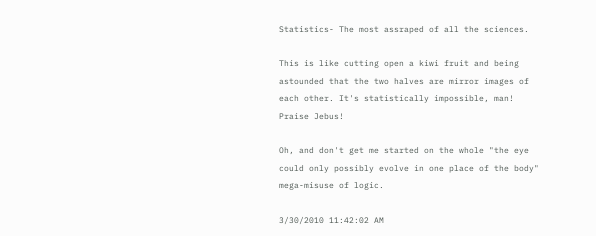Statistics- The most assraped of all the sciences.

This is like cutting open a kiwi fruit and being astounded that the two halves are mirror images of each other. It's statistically impossible, man! Praise Jebus!

Oh, and don't get me started on the whole "the eye could only possibly evolve in one place of the body" mega-misuse of logic.

3/30/2010 11:42:02 AM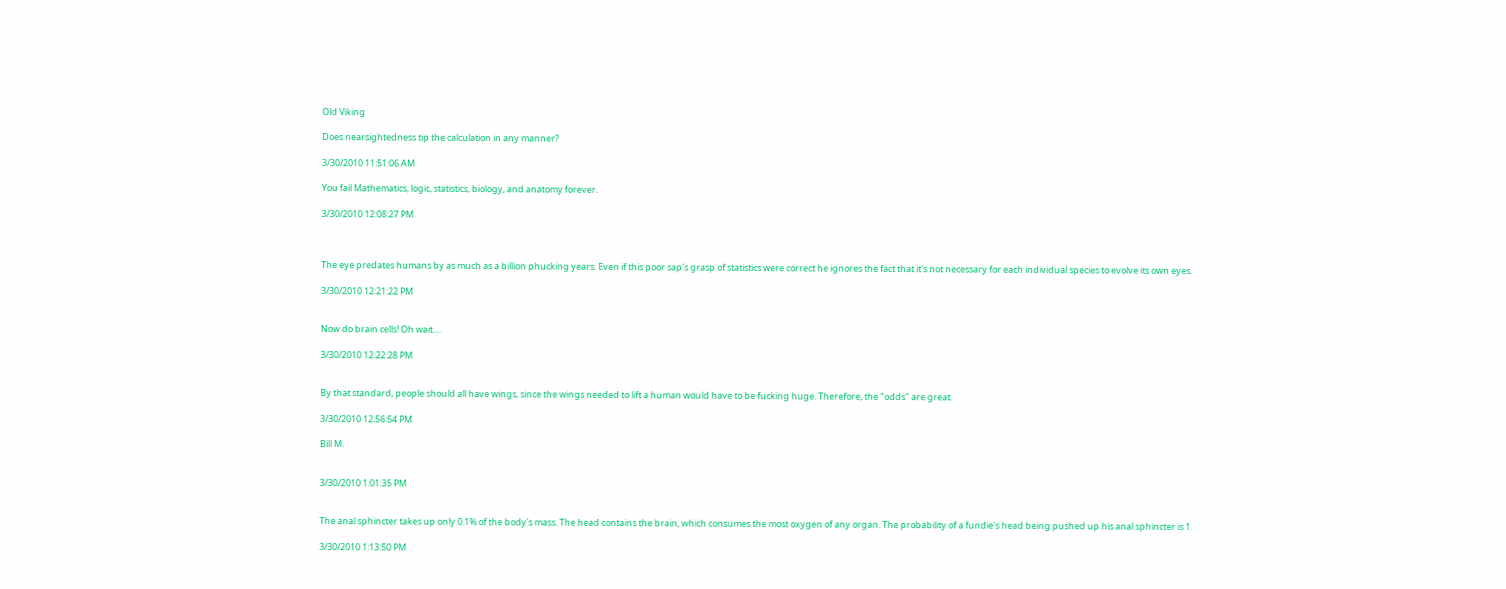Old Viking

Does nearsightedness tip the calculation in any manner?

3/30/2010 11:51:06 AM

You fail Mathematics, logic, statistics, biology, and anatomy forever.

3/30/2010 12:08:27 PM



The eye predates humans by as much as a billion phucking years. Even if this poor sap's grasp of statistics were correct he ignores the fact that it's not necessary for each individual species to evolve its own eyes.

3/30/2010 12:21:22 PM


Now do brain cells! Oh wait....

3/30/2010 12:22:28 PM


By that standard, people should all have wings, since the wings needed to lift a human would have to be fucking huge. Therefore, the "odds" are great.

3/30/2010 12:56:54 PM

Bill M.


3/30/2010 1:01:35 PM


The anal sphincter takes up only 0.1% of the body's mass. The head contains the brain, which consumes the most oxygen of any organ. The probability of a fundie's head being pushed up his anal sphincter is 1.

3/30/2010 1:13:50 PM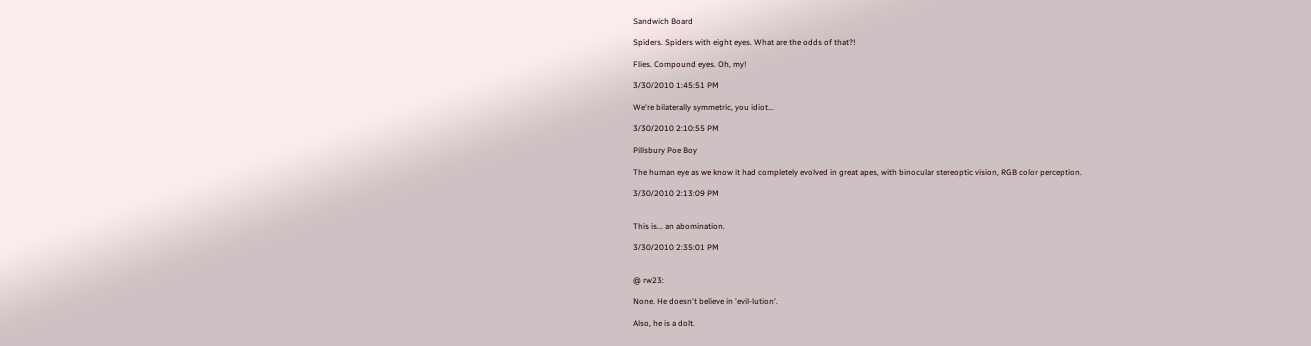Sandwich Board

Spiders. Spiders with eight eyes. What are the odds of that?!

Flies. Compound eyes. Oh, my!

3/30/2010 1:45:51 PM

We're bilaterally symmetric, you idiot...

3/30/2010 2:10:55 PM

Pillsbury Poe Boy

The human eye as we know it had completely evolved in great apes, with binocular stereoptic vision, RGB color perception.

3/30/2010 2:13:09 PM


This is... an abomination.

3/30/2010 2:35:01 PM


@ rw23:

None. He doesn't believe in 'evil-lution'.

Also, he is a dolt.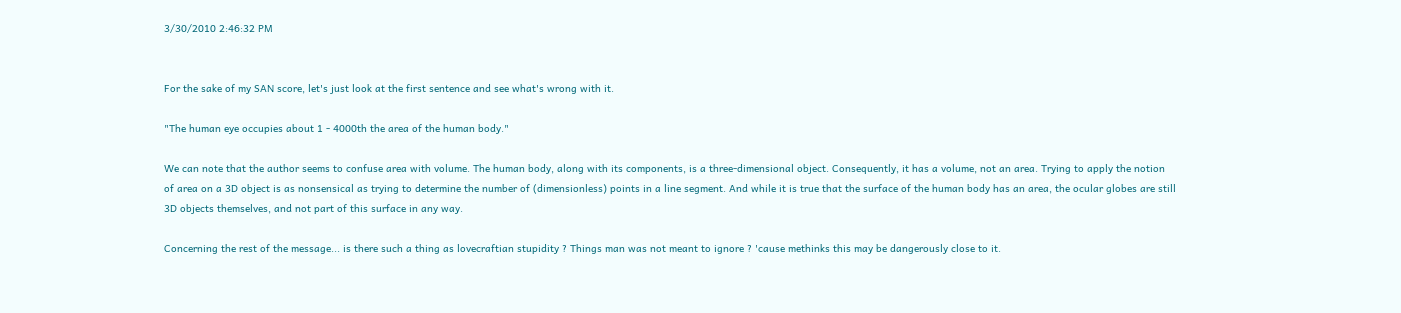3/30/2010 2:46:32 PM


For the sake of my SAN score, let's just look at the first sentence and see what's wrong with it.

"The human eye occupies about 1 - 4000th the area of the human body."

We can note that the author seems to confuse area with volume. The human body, along with its components, is a three-dimensional object. Consequently, it has a volume, not an area. Trying to apply the notion of area on a 3D object is as nonsensical as trying to determine the number of (dimensionless) points in a line segment. And while it is true that the surface of the human body has an area, the ocular globes are still 3D objects themselves, and not part of this surface in any way.

Concerning the rest of the message... is there such a thing as lovecraftian stupidity ? Things man was not meant to ignore ? 'cause methinks this may be dangerously close to it.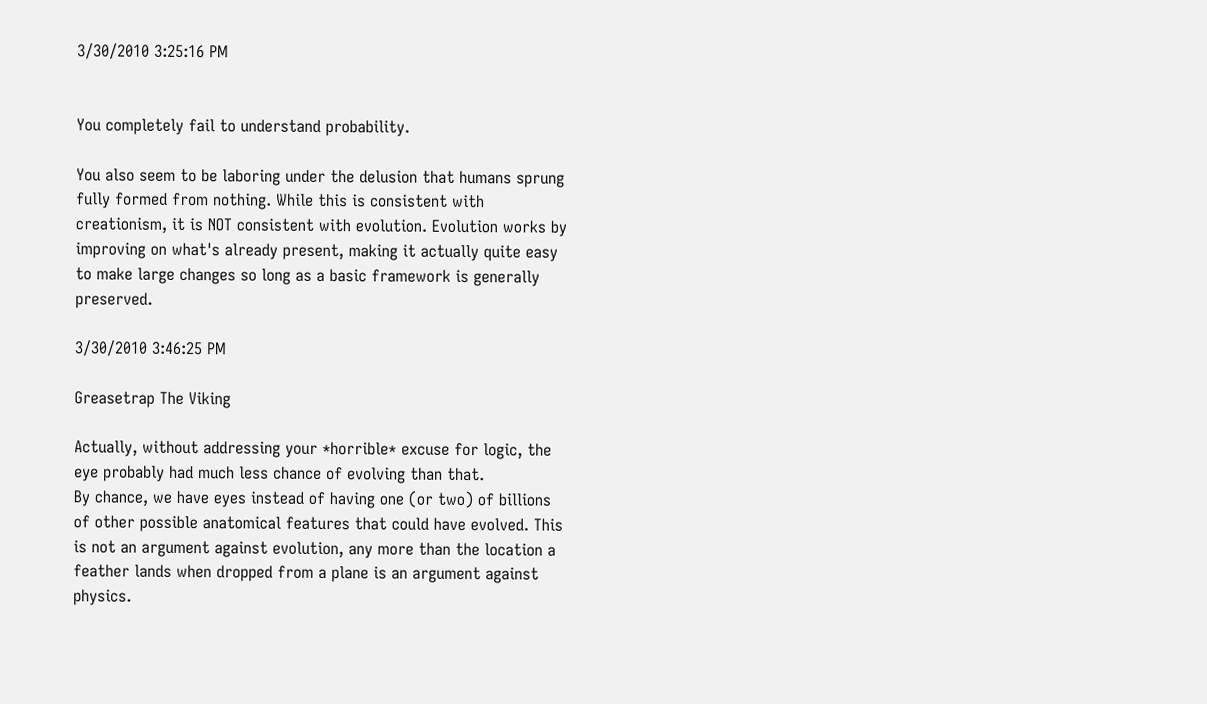3/30/2010 3:25:16 PM


You completely fail to understand probability.

You also seem to be laboring under the delusion that humans sprung fully formed from nothing. While this is consistent with creationism, it is NOT consistent with evolution. Evolution works by improving on what's already present, making it actually quite easy to make large changes so long as a basic framework is generally preserved.

3/30/2010 3:46:25 PM

Greasetrap The Viking

Actually, without addressing your *horrible* excuse for logic, the eye probably had much less chance of evolving than that.
By chance, we have eyes instead of having one (or two) of billions of other possible anatomical features that could have evolved. This is not an argument against evolution, any more than the location a feather lands when dropped from a plane is an argument against physics.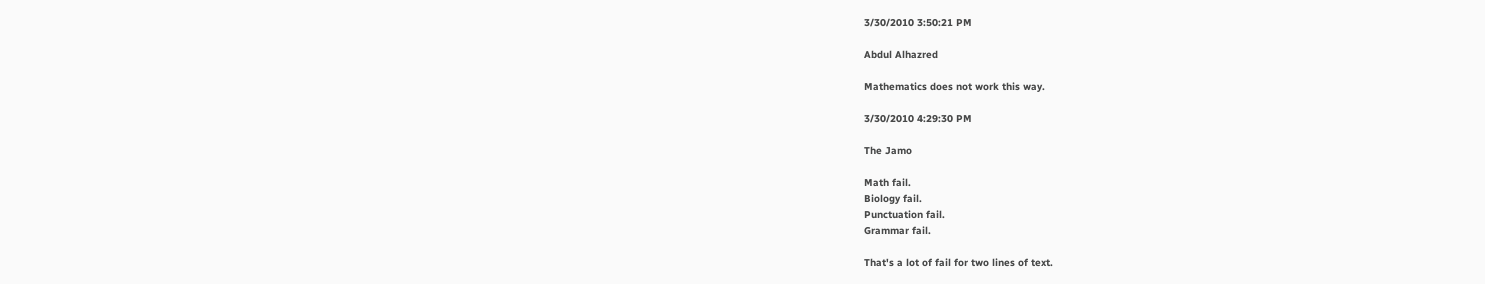3/30/2010 3:50:21 PM

Abdul Alhazred

Mathematics does not work this way.

3/30/2010 4:29:30 PM

The Jamo

Math fail.
Biology fail.
Punctuation fail.
Grammar fail.

That's a lot of fail for two lines of text.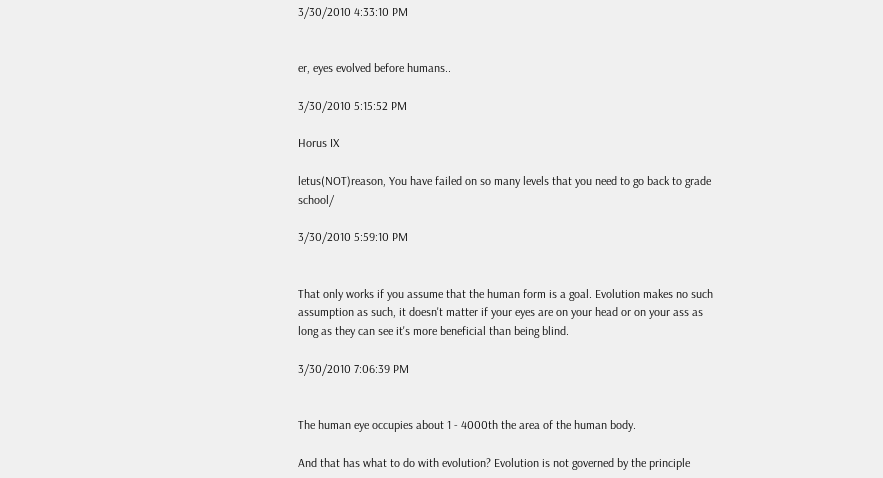3/30/2010 4:33:10 PM


er, eyes evolved before humans..

3/30/2010 5:15:52 PM

Horus IX

letus(NOT)reason, You have failed on so many levels that you need to go back to grade school/

3/30/2010 5:59:10 PM


That only works if you assume that the human form is a goal. Evolution makes no such assumption as such, it doesn't matter if your eyes are on your head or on your ass as long as they can see it's more beneficial than being blind.

3/30/2010 7:06:39 PM


The human eye occupies about 1 - 4000th the area of the human body.

And that has what to do with evolution? Evolution is not governed by the principle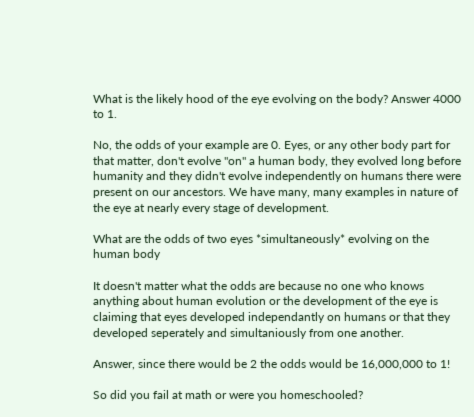What is the likely hood of the eye evolving on the body? Answer 4000 to 1.

No, the odds of your example are 0. Eyes, or any other body part for that matter, don't evolve "on" a human body, they evolved long before humanity and they didn't evolve independently on humans there were present on our ancestors. We have many, many examples in nature of the eye at nearly every stage of development.

What are the odds of two eyes *simultaneously* evolving on the human body

It doesn't matter what the odds are because no one who knows anything about human evolution or the development of the eye is claiming that eyes developed independantly on humans or that they developed seperately and simultaniously from one another.

Answer, since there would be 2 the odds would be 16,000,000 to 1!

So did you fail at math or were you homeschooled?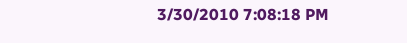3/30/2010 7:08:18 PM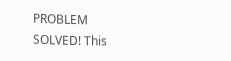PROBLEM SOLVED! This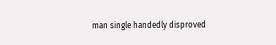man single handedly disproved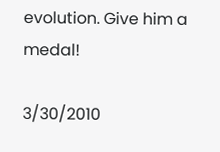evolution. Give him a medal!

3/30/2010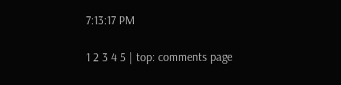7:13:17 PM

1 2 3 4 5 | top: comments page